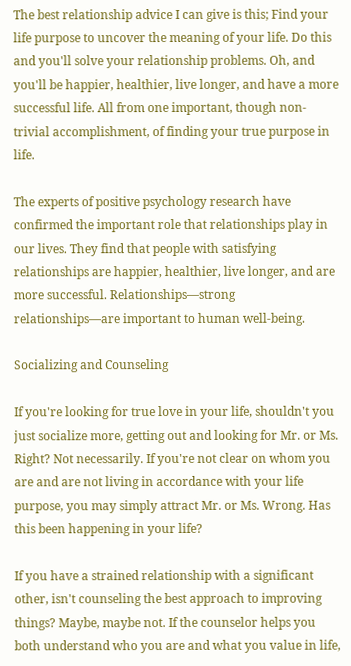The best relationship advice I can give is this; Find your life purpose to uncover the meaning of your life. Do this and you'll solve your relationship problems. Oh, and you'll be happier, healthier, live longer, and have a more successful life. All from one important, though non-trivial accomplishment, of finding your true purpose in life.

The experts of positive psychology research have confirmed the important role that relationships play in our lives. They find that people with satisfying relationships are happier, healthier, live longer, and are more successful. Relationships—strong relationships—are important to human well-being.

Socializing and Counseling

If you're looking for true love in your life, shouldn't you just socialize more, getting out and looking for Mr. or Ms. Right? Not necessarily. If you're not clear on whom you are and are not living in accordance with your life purpose, you may simply attract Mr. or Ms. Wrong. Has this been happening in your life?

If you have a strained relationship with a significant other, isn't counseling the best approach to improving things? Maybe, maybe not. If the counselor helps you both understand who you are and what you value in life,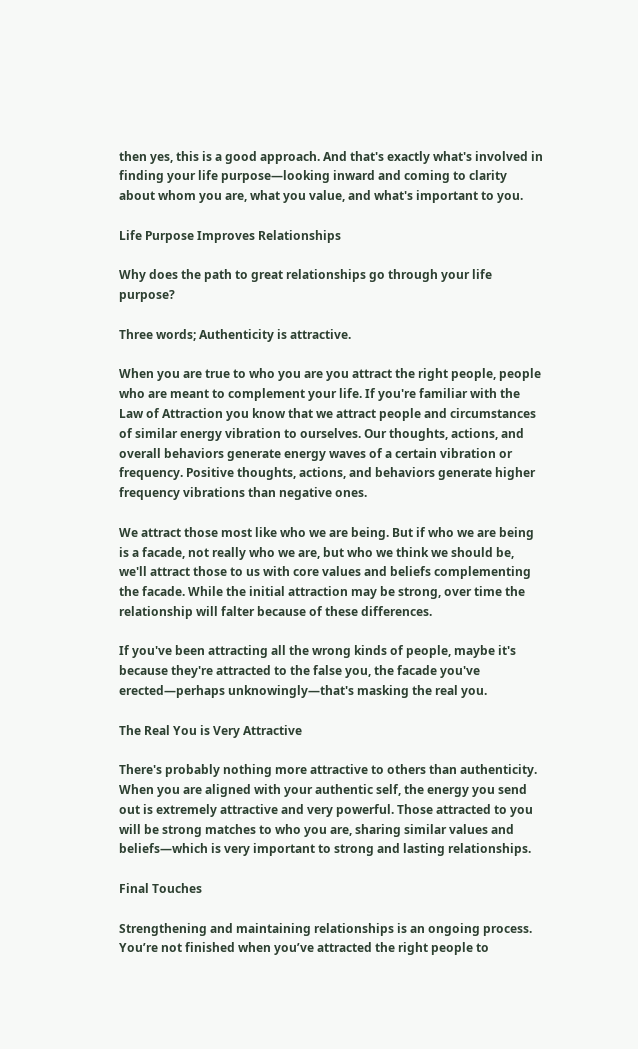then yes, this is a good approach. And that's exactly what's involved in finding your life purpose—looking inward and coming to clarity about whom you are, what you value, and what's important to you.

Life Purpose Improves Relationships

Why does the path to great relationships go through your life purpose?

Three words; Authenticity is attractive.

When you are true to who you are you attract the right people, people who are meant to complement your life. If you're familiar with the Law of Attraction you know that we attract people and circumstances of similar energy vibration to ourselves. Our thoughts, actions, and overall behaviors generate energy waves of a certain vibration or frequency. Positive thoughts, actions, and behaviors generate higher frequency vibrations than negative ones.

We attract those most like who we are being. But if who we are being is a facade, not really who we are, but who we think we should be, we'll attract those to us with core values and beliefs complementing the facade. While the initial attraction may be strong, over time the relationship will falter because of these differences.

If you've been attracting all the wrong kinds of people, maybe it's because they're attracted to the false you, the facade you've erected—perhaps unknowingly—that's masking the real you.

The Real You is Very Attractive

There's probably nothing more attractive to others than authenticity. When you are aligned with your authentic self, the energy you send out is extremely attractive and very powerful. Those attracted to you will be strong matches to who you are, sharing similar values and beliefs—which is very important to strong and lasting relationships.

Final Touches

Strengthening and maintaining relationships is an ongoing process. You’re not finished when you’ve attracted the right people to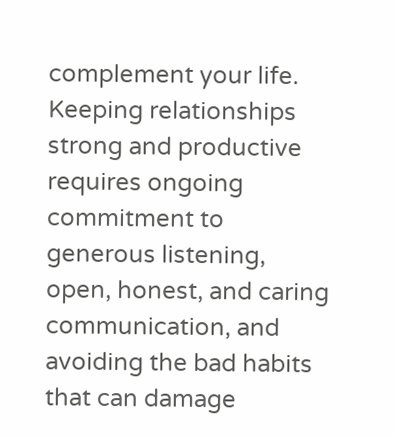complement your life. Keeping relationships strong and productive requires ongoing commitment to generous listening, open, honest, and caring communication, and avoiding the bad habits that can damage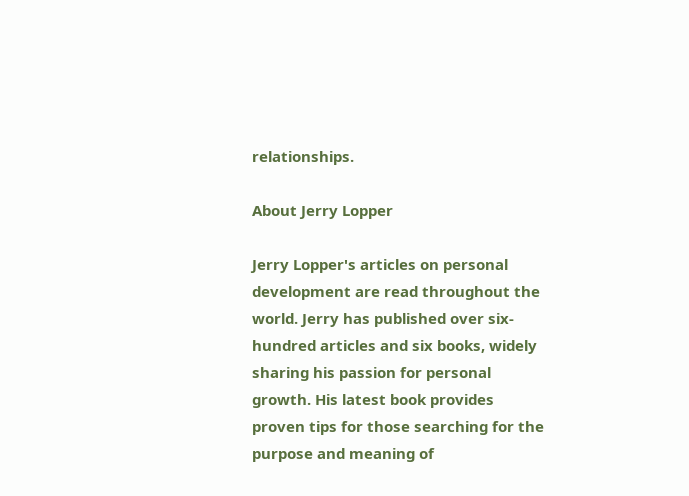relationships.

About Jerry Lopper

Jerry Lopper's articles on personal development are read throughout the world. Jerry has published over six-hundred articles and six books, widely sharing his passion for personal growth. His latest book provides proven tips for those searching for the purpose and meaning of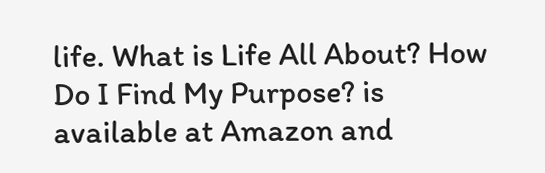life. What is Life All About? How Do I Find My Purpose? is available at Amazon and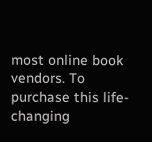most online book vendors. To purchase this life-changing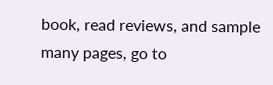book, read reviews, and sample many pages, go to